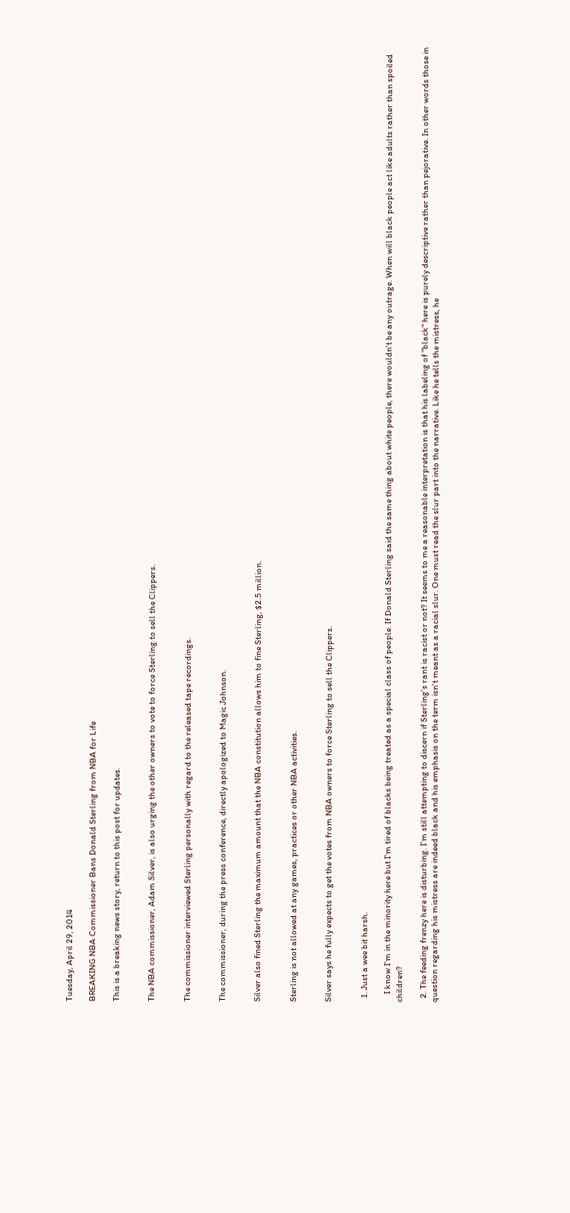Tuesday, April 29, 2014

BREAKING NBA Commissioner Bans Donald Sterling from NBA for Life

This is a breaking news story, return to this post for updates.


The NBA commissioner, Adam Silver, is also urging the other owners to vote to force Sterling to sell the Clippers.


The commissioner interviewed Sterling personally with regard to the released tape recordings.


The commissioner, during the press conference, directly apologized to Magic Johnson.


Silver also fined Sterling the maximum amount that the NBA constitution allows him to fine Sterling, $2.5 million.


Sterling is not allowed at any games, practices or other NBA activities.


Silver says he fully expects to get the votes from NBA owners to force Sterling to sell the Clippers.


  1. Just a wee bit harsh.

    I know I'm in the minority here but I'm tired of blacks being treated as a special class of people. If Donald Sterling said the same thing about white people, there wouldn't be any outrage. When will black people act like adults rather than spoiled children?

  2. The feeding frenzy here is disturbing. I'm still attempting to discern if Sterling's rant is racist or not? It seems to me a reasonable interpretation is that his labeling of "black" here is purely descriptive rather than pejorative. In other words those in question regarding his mistress are indeed black and his emphasis on the term isn't meant as a racial slur. One must read the slur part into the narrative. Like he tells the mistress, he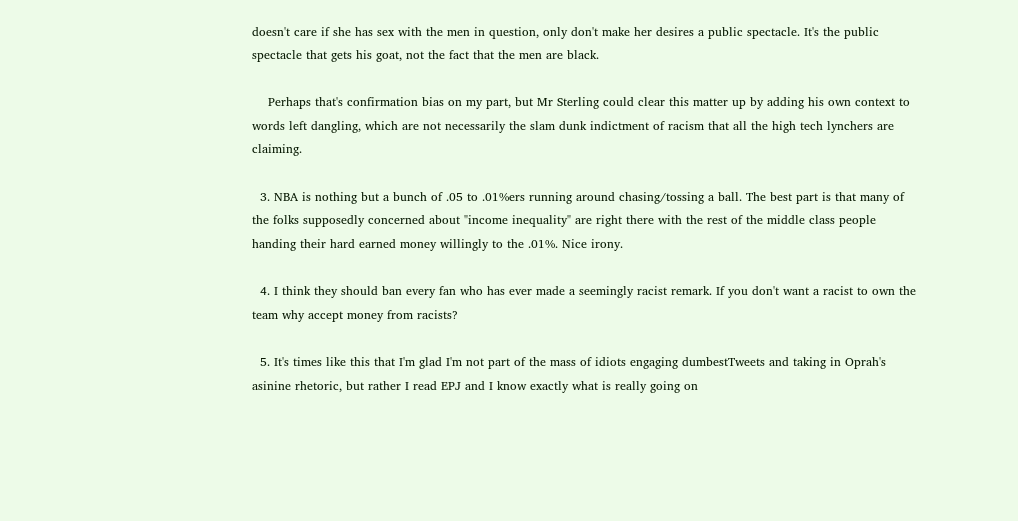doesn't care if she has sex with the men in question, only don't make her desires a public spectacle. It's the public spectacle that gets his goat, not the fact that the men are black.

    Perhaps that's confirmation bias on my part, but Mr Sterling could clear this matter up by adding his own context to words left dangling, which are not necessarily the slam dunk indictment of racism that all the high tech lynchers are claiming.

  3. NBA is nothing but a bunch of .05 to .01%ers running around chasing/tossing a ball. The best part is that many of the folks supposedly concerned about "income inequality" are right there with the rest of the middle class people handing their hard earned money willingly to the .01%. Nice irony.

  4. I think they should ban every fan who has ever made a seemingly racist remark. If you don't want a racist to own the team why accept money from racists?

  5. It's times like this that I'm glad I'm not part of the mass of idiots engaging dumbestTweets and taking in Oprah's asinine rhetoric, but rather I read EPJ and I know exactly what is really going on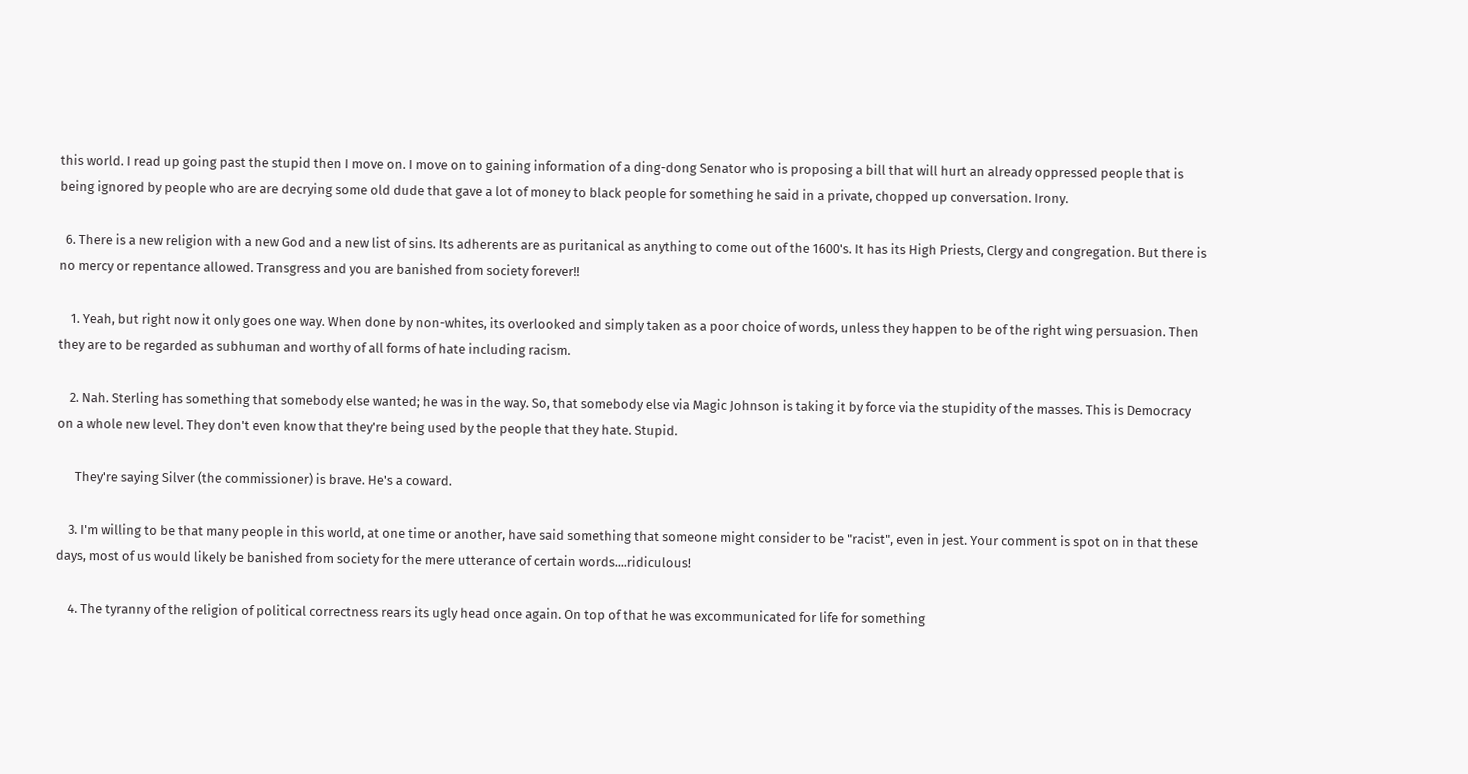this world. I read up going past the stupid then I move on. I move on to gaining information of a ding-dong Senator who is proposing a bill that will hurt an already oppressed people that is being ignored by people who are are decrying some old dude that gave a lot of money to black people for something he said in a private, chopped up conversation. Irony.

  6. There is a new religion with a new God and a new list of sins. Its adherents are as puritanical as anything to come out of the 1600's. It has its High Priests, Clergy and congregation. But there is no mercy or repentance allowed. Transgress and you are banished from society forever!!

    1. Yeah, but right now it only goes one way. When done by non-whites, its overlooked and simply taken as a poor choice of words, unless they happen to be of the right wing persuasion. Then they are to be regarded as subhuman and worthy of all forms of hate including racism.

    2. Nah. Sterling has something that somebody else wanted; he was in the way. So, that somebody else via Magic Johnson is taking it by force via the stupidity of the masses. This is Democracy on a whole new level. They don't even know that they're being used by the people that they hate. Stupid.

      They're saying Silver (the commissioner) is brave. He's a coward.

    3. I'm willing to be that many people in this world, at one time or another, have said something that someone might consider to be "racist", even in jest. Your comment is spot on in that these days, most of us would likely be banished from society for the mere utterance of certain words....ridiculous!

    4. The tyranny of the religion of political correctness rears its ugly head once again. On top of that he was excommunicated for life for something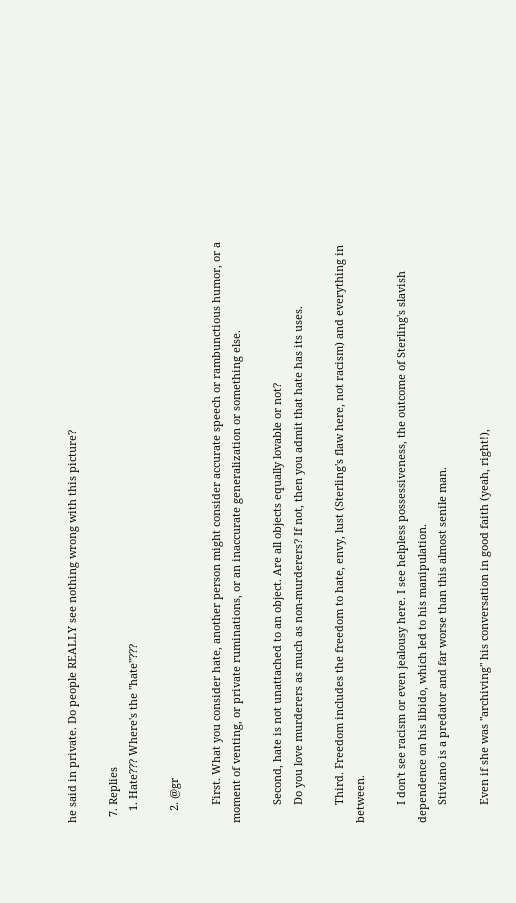he said in private. Do people REALLY see nothing wrong with this picture?

  7. Replies
    1. Hate??? Where's the "hate"???

    2. @gr

      First. What you consider hate, another person might consider accurate speech or rambunctious humor, or a moment of venting, or private ruminations, or an inaccurate generalization or something else.

      Second, hate is not unattached to an object. Are all objects equally lovable or not?
      Do you love murderers as much as non-murderers? If not, then you admit that hate has its uses.

      Third. Freedom includes the freedom to hate, envy, lust (Sterling's flaw here, not racism) and everything in between.

      I don't see racism or even jealousy here. I see helpless possessiveness, the outcome of Sterling's slavish dependence on his libido, which led to his manipulation.
      Stiviano is a predator and far worse than this almost senile man.

      Even if she was "archiving" his conversation in good faith (yeah, right!),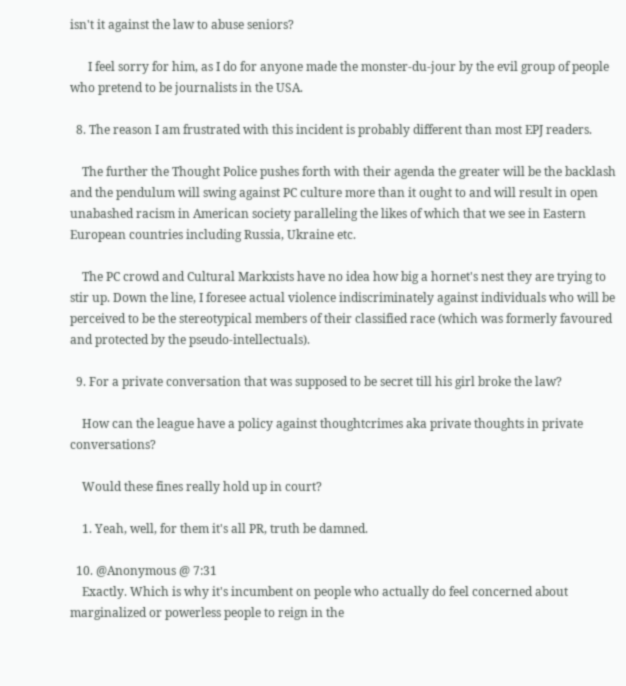isn't it against the law to abuse seniors?

      I feel sorry for him, as I do for anyone made the monster-du-jour by the evil group of people who pretend to be journalists in the USA.

  8. The reason I am frustrated with this incident is probably different than most EPJ readers.

    The further the Thought Police pushes forth with their agenda the greater will be the backlash and the pendulum will swing against PC culture more than it ought to and will result in open unabashed racism in American society paralleling the likes of which that we see in Eastern European countries including Russia, Ukraine etc.

    The PC crowd and Cultural Markxists have no idea how big a hornet's nest they are trying to stir up. Down the line, I foresee actual violence indiscriminately against individuals who will be perceived to be the stereotypical members of their classified race (which was formerly favoured and protected by the pseudo-intellectuals).

  9. For a private conversation that was supposed to be secret till his girl broke the law?

    How can the league have a policy against thoughtcrimes aka private thoughts in private conversations?

    Would these fines really hold up in court?

    1. Yeah, well, for them it's all PR, truth be damned.

  10. @Anonymous @ 7:31
    Exactly. Which is why it's incumbent on people who actually do feel concerned about marginalized or powerless people to reign in the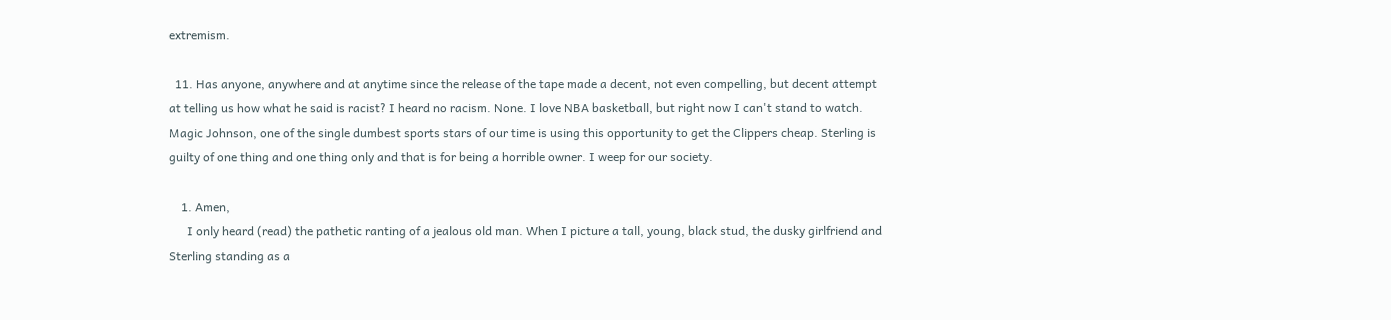extremism.

  11. Has anyone, anywhere and at anytime since the release of the tape made a decent, not even compelling, but decent attempt at telling us how what he said is racist? I heard no racism. None. I love NBA basketball, but right now I can't stand to watch. Magic Johnson, one of the single dumbest sports stars of our time is using this opportunity to get the Clippers cheap. Sterling is guilty of one thing and one thing only and that is for being a horrible owner. I weep for our society.

    1. Amen,
      I only heard (read) the pathetic ranting of a jealous old man. When I picture a tall, young, black stud, the dusky girlfriend and Sterling standing as a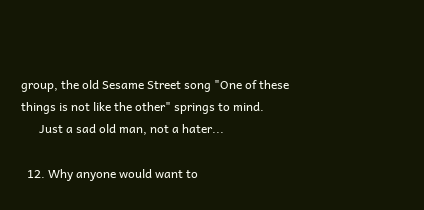group, the old Sesame Street song "One of these things is not like the other" springs to mind.
      Just a sad old man, not a hater...

  12. Why anyone would want to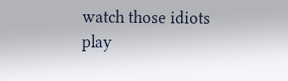watch those idiots play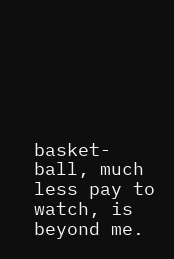basket-ball, much less pay to watch, is beyond me.